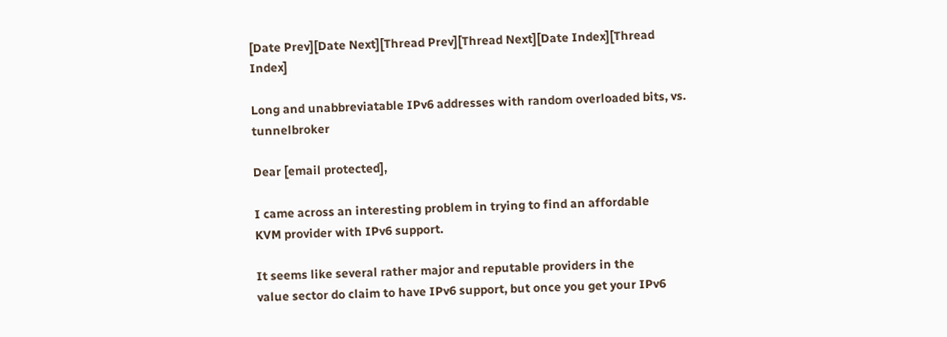[Date Prev][Date Next][Thread Prev][Thread Next][Date Index][Thread Index]

Long and unabbreviatable IPv6 addresses with random overloaded bits, vs. tunnelbroker

Dear [email protected],

I came across an interesting problem in trying to find an affordable
KVM provider with IPv6 support.

It seems like several rather major and reputable providers in the
value sector do claim to have IPv6 support, but once you get your IPv6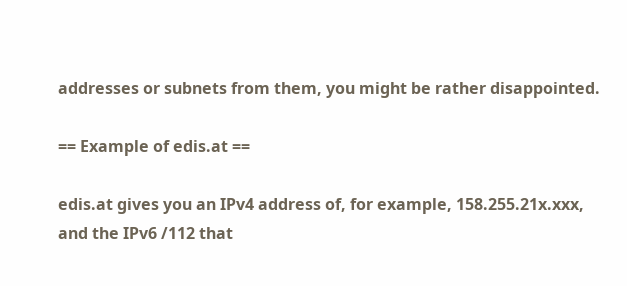addresses or subnets from them, you might be rather disappointed.

== Example of edis.at ==

edis.at gives you an IPv4 address of, for example, 158.255.21x.xxx,
and the IPv6 /112 that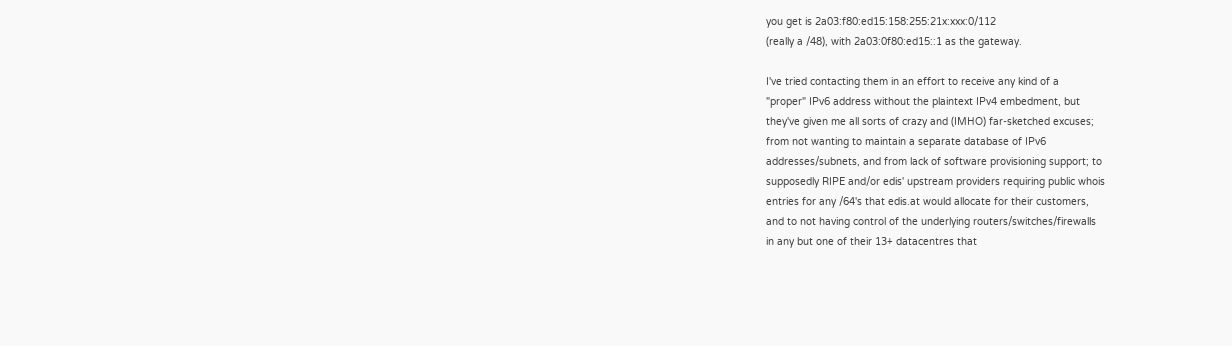you get is 2a03:f80:ed15:158:255:21x:xxx:0/112
(really a /48), with 2a03:0f80:ed15::1 as the gateway.

I've tried contacting them in an effort to receive any kind of a
"proper" IPv6 address without the plaintext IPv4 embedment, but
they've given me all sorts of crazy and (IMHO) far-sketched excuses;
from not wanting to maintain a separate database of IPv6
addresses/subnets, and from lack of software provisioning support; to
supposedly RIPE and/or edis' upstream providers requiring public whois
entries for any /64's that edis.at would allocate for their customers,
and to not having control of the underlying routers/switches/firewalls
in any but one of their 13+ datacentres that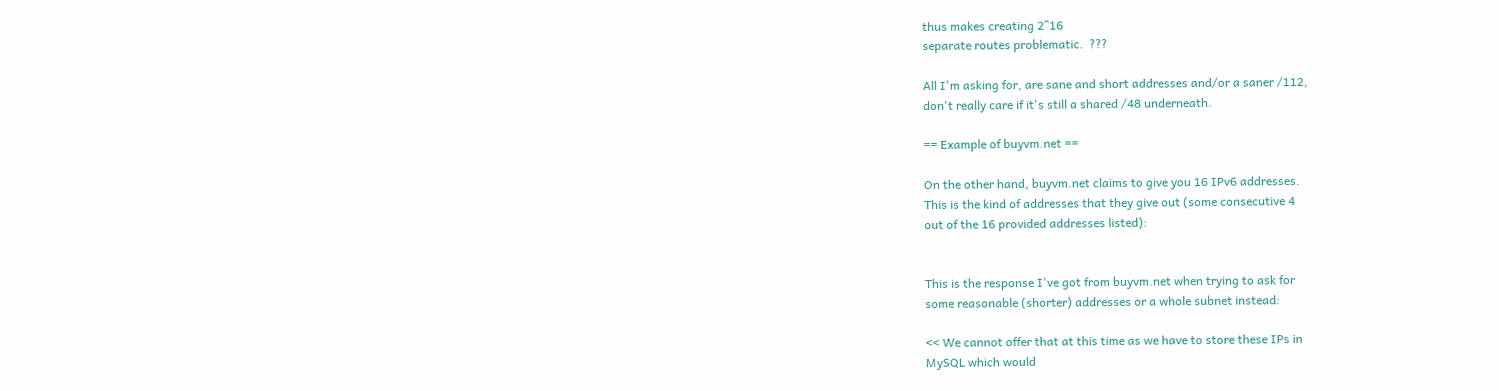thus makes creating 2^16
separate routes problematic.  ???

All I'm asking for, are sane and short addresses and/or a saner /112,
don't really care if it's still a shared /48 underneath.

== Example of buyvm.net ==

On the other hand, buyvm.net claims to give you 16 IPv6 addresses.
This is the kind of addresses that they give out (some consecutive 4
out of the 16 provided addresses listed):


This is the response I've got from buyvm.net when trying to ask for
some reasonable (shorter) addresses or a whole subnet instead:

<< We cannot offer that at this time as we have to store these IPs in
MySQL which would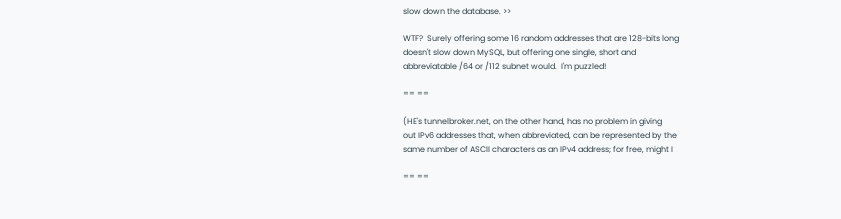slow down the database. >>

WTF?  Surely offering some 16 random addresses that are 128-bits long
doesn't slow down MySQL, but offering one single, short and
abbreviatable /64 or /112 subnet would.  I'm puzzled!

== ==

(HE's tunnelbroker.net, on the other hand, has no problem in giving
out IPv6 addresses that, when abbreviated, can be represented by the
same number of ASCII characters as an IPv4 address; for free, might I

== ==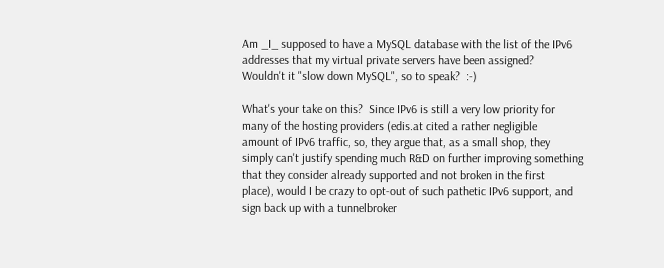Am _I_ supposed to have a MySQL database with the list of the IPv6
addresses that my virtual private servers have been assigned?
Wouldn't it "slow down MySQL", so to speak?  :-)

What's your take on this?  Since IPv6 is still a very low priority for
many of the hosting providers (edis.at cited a rather negligible
amount of IPv6 traffic, so, they argue that, as a small shop, they
simply can't justify spending much R&D on further improving something
that they consider already supported and not broken in the first
place), would I be crazy to opt-out of such pathetic IPv6 support, and
sign back up with a tunnelbroker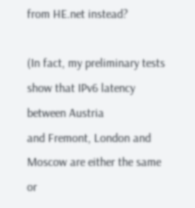from HE.net instead?

(In fact, my preliminary tests show that IPv6 latency between Austria
and Fremont, London and Moscow are either the same or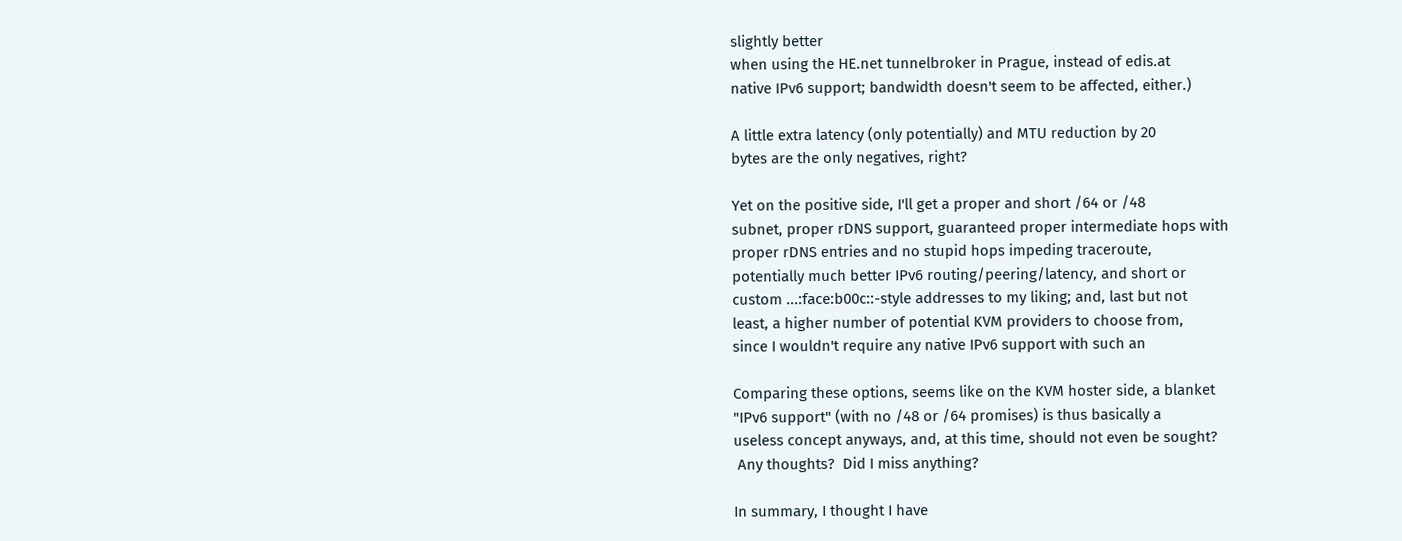slightly better
when using the HE.net tunnelbroker in Prague, instead of edis.at
native IPv6 support; bandwidth doesn't seem to be affected, either.)

A little extra latency (only potentially) and MTU reduction by 20
bytes are the only negatives, right?

Yet on the positive side, I'll get a proper and short /64 or /48
subnet, proper rDNS support, guaranteed proper intermediate hops with
proper rDNS entries and no stupid hops impeding traceroute,
potentially much better IPv6 routing/peering/latency, and short or
custom ...:face:b00c::-style addresses to my liking; and, last but not
least, a higher number of potential KVM providers to choose from,
since I wouldn't require any native IPv6 support with such an

Comparing these options, seems like on the KVM hoster side, a blanket
"IPv6 support" (with no /48 or /64 promises) is thus basically a
useless concept anyways, and, at this time, should not even be sought?
 Any thoughts?  Did I miss anything?

In summary, I thought I have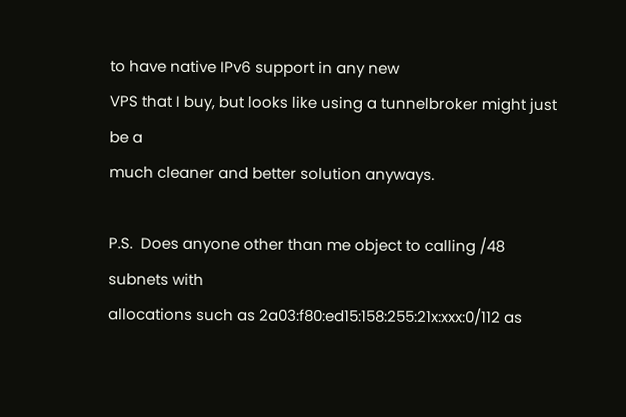to have native IPv6 support in any new
VPS that I buy, but looks like using a tunnelbroker might just be a
much cleaner and better solution anyways.

P.S.  Does anyone other than me object to calling /48 subnets with
allocations such as 2a03:f80:ed15:158:255:21x:xxx:0/112 as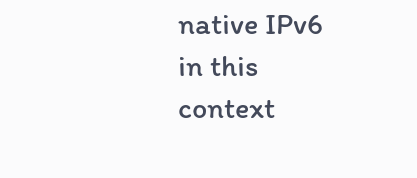native IPv6
in this context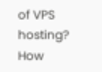of VPS hosting?  How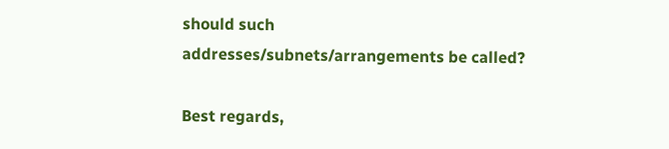should such
addresses/subnets/arrangements be called?

Best regards,